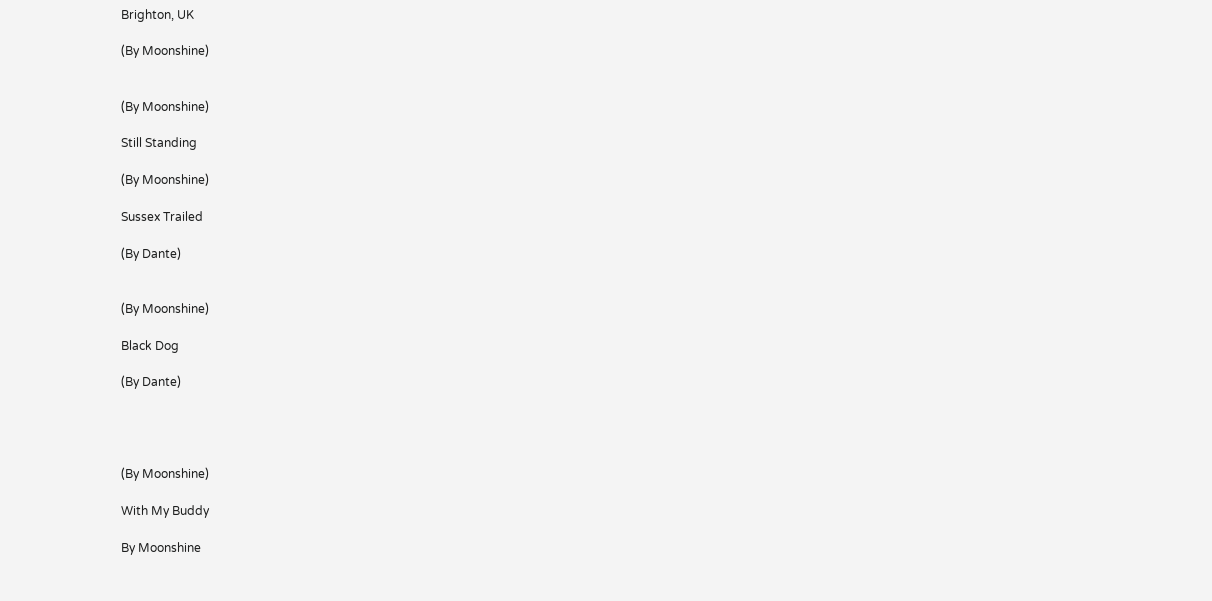Brighton, UK

(By Moonshine)


(By Moonshine)

Still Standing

(By Moonshine)

Sussex Trailed

(By Dante)


(By Moonshine)

Black Dog

(By Dante)




(By Moonshine)

With My Buddy

By Moonshine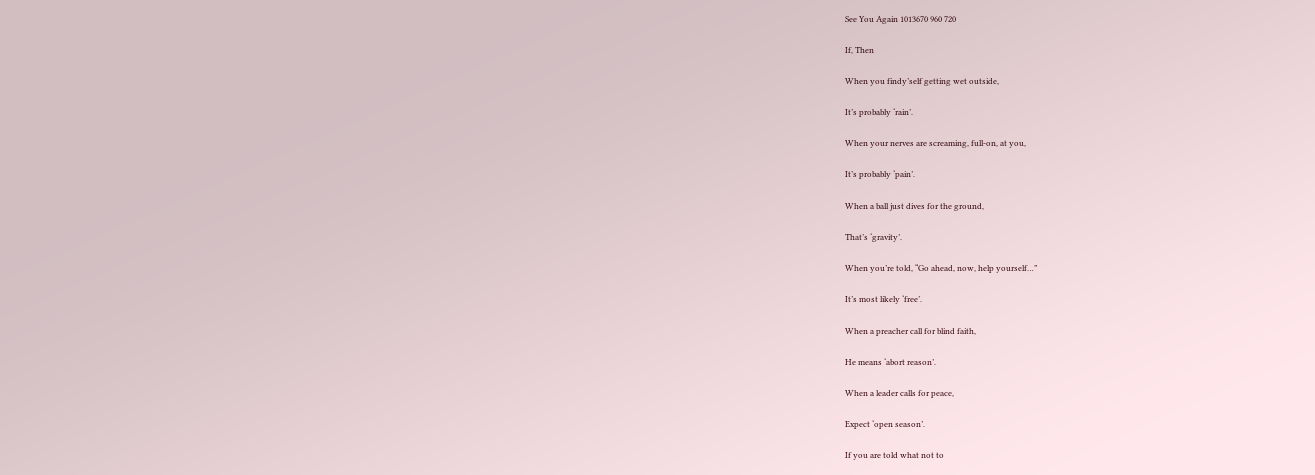See You Again 1013670 960 720

If, Then

When you findy’self getting wet outside,

It’s probably ‘rain’.

When your nerves are screaming, full-on, at you,

It’s probably ‘pain’.

When a ball just dives for the ground,

That’s ‘gravity’.

When you’re told, “Go ahead, now, help yourself…”

It’s most likely ‘free’.

When a preacher call for blind faith,

He means ‘abort reason’.

When a leader calls for peace,

Expect ‘open season’.

If you are told what not to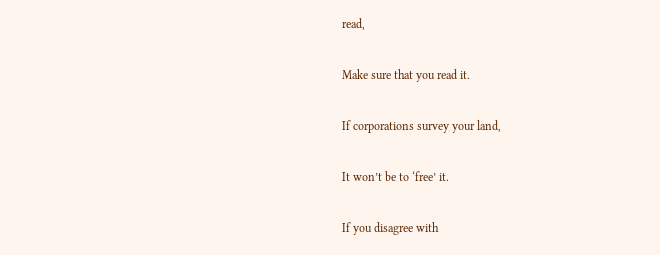read,

Make sure that you read it.

If corporations survey your land,

It won’t be to ‘free’ it.

If you disagree with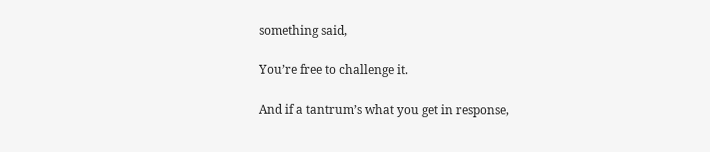something said,

You’re free to challenge it.

And if a tantrum’s what you get in response,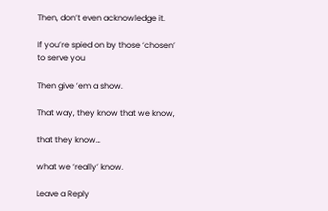Then, don’t even acknowledge it.

If you’re spied on by those ‘chosen’ to serve you

Then give ’em a show.

That way, they know that we know,

that they know…

what we ‘really’ know.

Leave a Reply